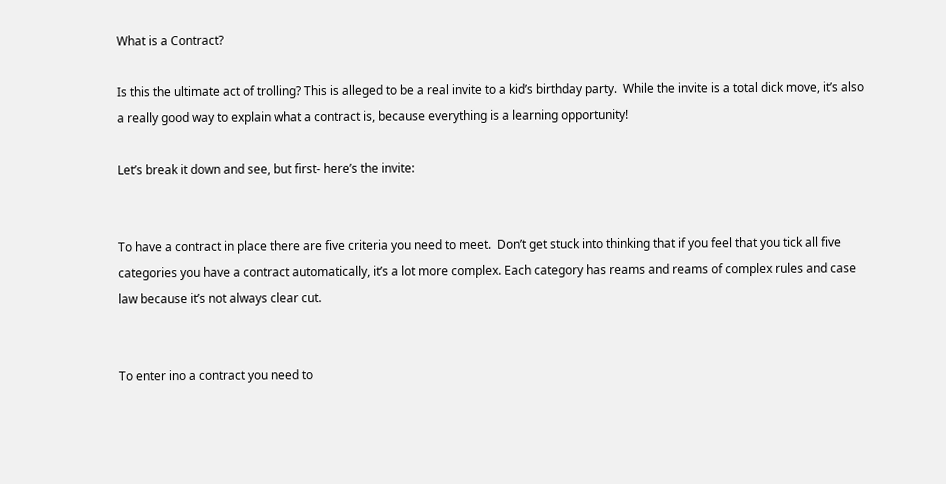What is a Contract?

Is this the ultimate act of trolling? This is alleged to be a real invite to a kid’s birthday party.  While the invite is a total dick move, it’s also a really good way to explain what a contract is, because everything is a learning opportunity!

Let’s break it down and see, but first- here’s the invite:


To have a contract in place there are five criteria you need to meet.  Don’t get stuck into thinking that if you feel that you tick all five categories you have a contract automatically, it’s a lot more complex. Each category has reams and reams of complex rules and case law because it’s not always clear cut.


To enter ino a contract you need to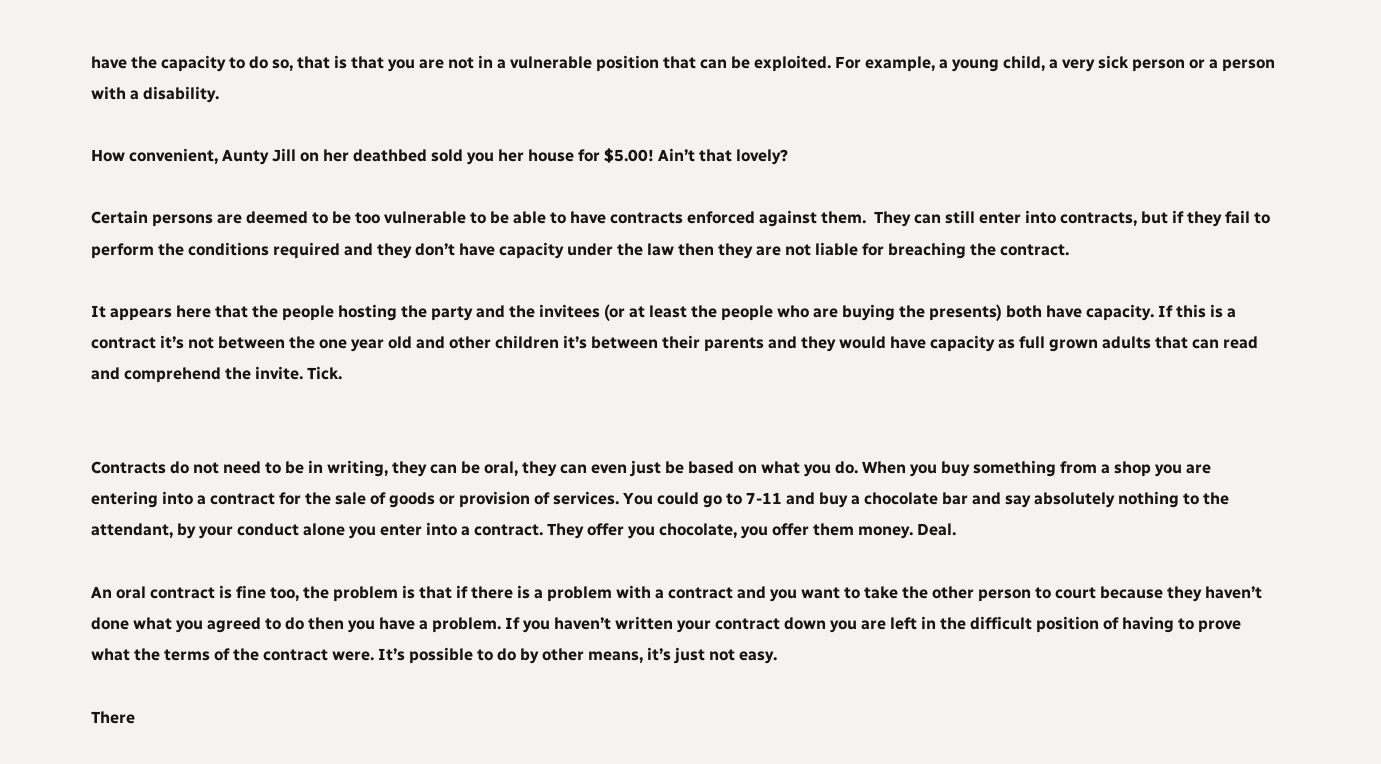have the capacity to do so, that is that you are not in a vulnerable position that can be exploited. For example, a young child, a very sick person or a person with a disability.

How convenient, Aunty Jill on her deathbed sold you her house for $5.00! Ain’t that lovely?

Certain persons are deemed to be too vulnerable to be able to have contracts enforced against them.  They can still enter into contracts, but if they fail to perform the conditions required and they don’t have capacity under the law then they are not liable for breaching the contract.

It appears here that the people hosting the party and the invitees (or at least the people who are buying the presents) both have capacity. If this is a contract it’s not between the one year old and other children it’s between their parents and they would have capacity as full grown adults that can read and comprehend the invite. Tick.


Contracts do not need to be in writing, they can be oral, they can even just be based on what you do. When you buy something from a shop you are entering into a contract for the sale of goods or provision of services. You could go to 7-11 and buy a chocolate bar and say absolutely nothing to the attendant, by your conduct alone you enter into a contract. They offer you chocolate, you offer them money. Deal.

An oral contract is fine too, the problem is that if there is a problem with a contract and you want to take the other person to court because they haven’t done what you agreed to do then you have a problem. If you haven’t written your contract down you are left in the difficult position of having to prove what the terms of the contract were. It’s possible to do by other means, it’s just not easy.

There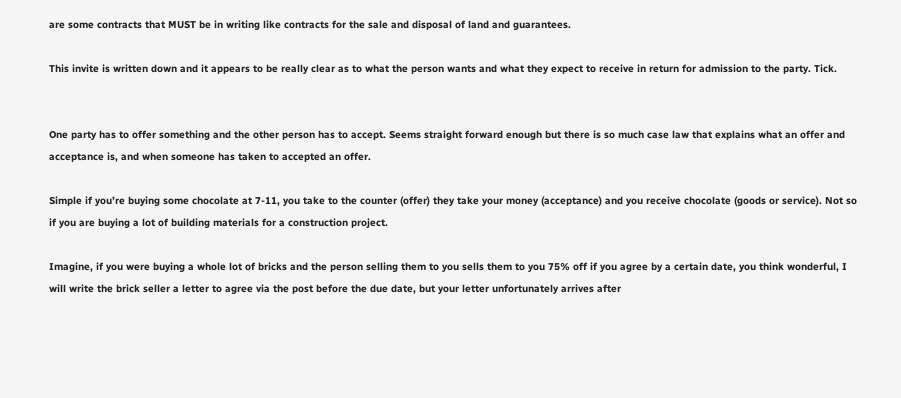are some contracts that MUST be in writing like contracts for the sale and disposal of land and guarantees.

This invite is written down and it appears to be really clear as to what the person wants and what they expect to receive in return for admission to the party. Tick.


One party has to offer something and the other person has to accept. Seems straight forward enough but there is so much case law that explains what an offer and acceptance is, and when someone has taken to accepted an offer.

Simple if you’re buying some chocolate at 7-11, you take to the counter (offer) they take your money (acceptance) and you receive chocolate (goods or service). Not so if you are buying a lot of building materials for a construction project.

Imagine, if you were buying a whole lot of bricks and the person selling them to you sells them to you 75% off if you agree by a certain date, you think wonderful, I will write the brick seller a letter to agree via the post before the due date, but your letter unfortunately arrives after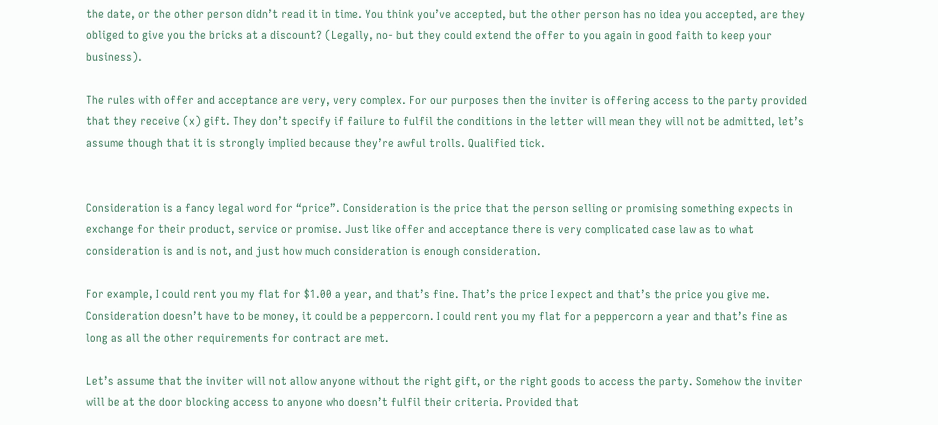the date, or the other person didn’t read it in time. You think you’ve accepted, but the other person has no idea you accepted, are they obliged to give you the bricks at a discount? (Legally, no- but they could extend the offer to you again in good faith to keep your business).

The rules with offer and acceptance are very, very complex. For our purposes then the inviter is offering access to the party provided that they receive (x) gift. They don’t specify if failure to fulfil the conditions in the letter will mean they will not be admitted, let’s assume though that it is strongly implied because they’re awful trolls. Qualified tick.


Consideration is a fancy legal word for “price”. Consideration is the price that the person selling or promising something expects in exchange for their product, service or promise. Just like offer and acceptance there is very complicated case law as to what consideration is and is not, and just how much consideration is enough consideration.

For example, I could rent you my flat for $1.00 a year, and that’s fine. That’s the price I expect and that’s the price you give me. Consideration doesn’t have to be money, it could be a peppercorn. I could rent you my flat for a peppercorn a year and that’s fine as long as all the other requirements for contract are met.

Let’s assume that the inviter will not allow anyone without the right gift, or the right goods to access the party. Somehow the inviter will be at the door blocking access to anyone who doesn’t fulfil their criteria. Provided that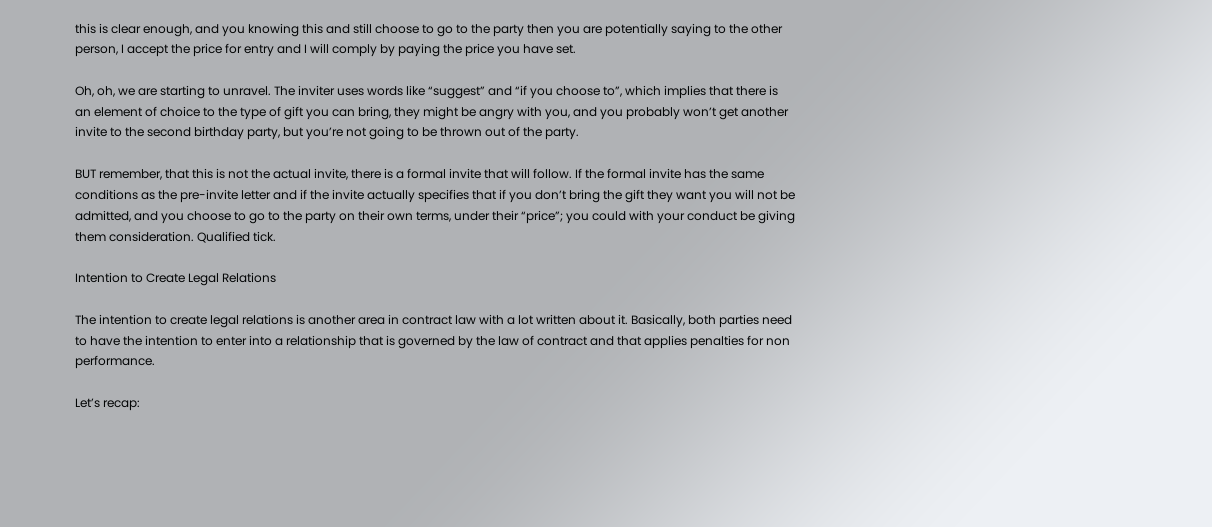this is clear enough, and you knowing this and still choose to go to the party then you are potentially saying to the other person, I accept the price for entry and I will comply by paying the price you have set.

Oh, oh, we are starting to unravel. The inviter uses words like “suggest” and “if you choose to”, which implies that there is an element of choice to the type of gift you can bring, they might be angry with you, and you probably won’t get another invite to the second birthday party, but you’re not going to be thrown out of the party.

BUT remember, that this is not the actual invite, there is a formal invite that will follow. If the formal invite has the same conditions as the pre-invite letter and if the invite actually specifies that if you don’t bring the gift they want you will not be admitted, and you choose to go to the party on their own terms, under their “price”; you could with your conduct be giving them consideration. Qualified tick.

Intention to Create Legal Relations

The intention to create legal relations is another area in contract law with a lot written about it. Basically, both parties need to have the intention to enter into a relationship that is governed by the law of contract and that applies penalties for non performance.

Let’s recap: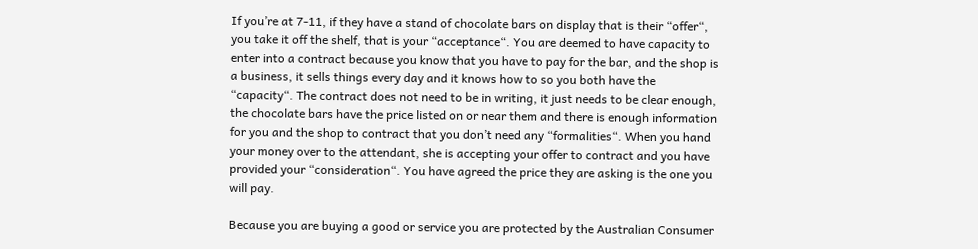If you’re at 7-11, if they have a stand of chocolate bars on display that is their “offer“, you take it off the shelf, that is your “acceptance“. You are deemed to have capacity to enter into a contract because you know that you have to pay for the bar, and the shop is a business, it sells things every day and it knows how to so you both have the “capacity“. The contract does not need to be in writing, it just needs to be clear enough, the chocolate bars have the price listed on or near them and there is enough information for you and the shop to contract that you don’t need any “formalities“. When you hand your money over to the attendant, she is accepting your offer to contract and you have provided your “consideration“. You have agreed the price they are asking is the one you will pay.

Because you are buying a good or service you are protected by the Australian Consumer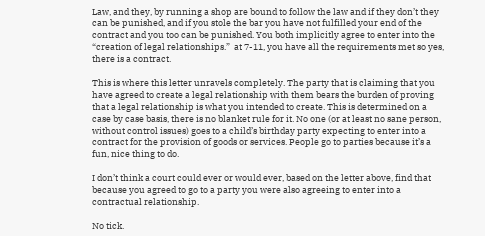Law, and they, by running a shop are bound to follow the law and if they don’t they can be punished, and if you stole the bar you have not fulfilled your end of the contract and you too can be punished. You both implicitly agree to enter into the “creation of legal relationships.”  at 7-11, you have all the requirements met so yes, there is a contract.

This is where this letter unravels completely. The party that is claiming that you have agreed to create a legal relationship with them bears the burden of proving that a legal relationship is what you intended to create. This is determined on a case by case basis, there is no blanket rule for it. No one (or at least no sane person, without control issues) goes to a child’s birthday party expecting to enter into a contract for the provision of goods or services. People go to parties because it’s a fun, nice thing to do.

I don’t think a court could ever or would ever, based on the letter above, find that because you agreed to go to a party you were also agreeing to enter into a contractual relationship.

No tick.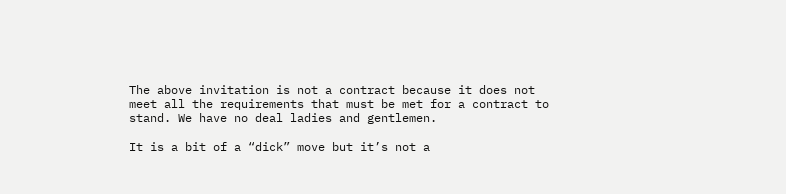The above invitation is not a contract because it does not meet all the requirements that must be met for a contract to stand. We have no deal ladies and gentlemen.

It is a bit of a “dick” move but it’s not a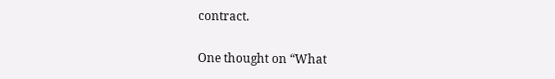contract.

One thought on “What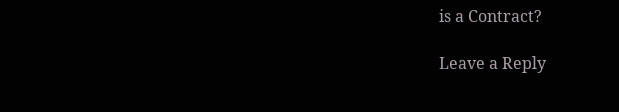is a Contract?

Leave a Reply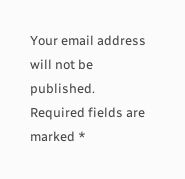Your email address will not be published. Required fields are marked *